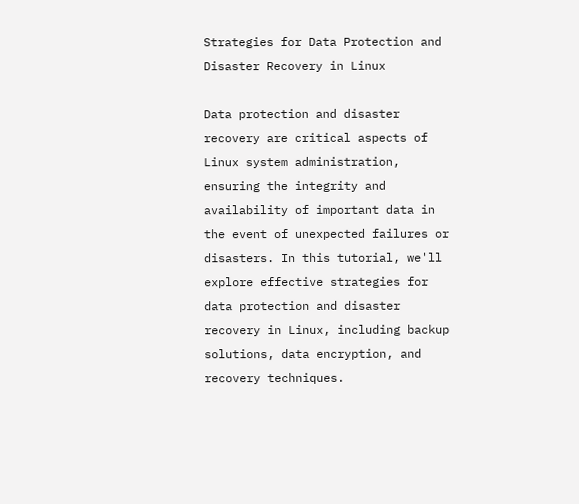Strategies for Data Protection and Disaster Recovery in Linux

Data protection and disaster recovery are critical aspects of Linux system administration, ensuring the integrity and availability of important data in the event of unexpected failures or disasters. In this tutorial, we'll explore effective strategies for data protection and disaster recovery in Linux, including backup solutions, data encryption, and recovery techniques.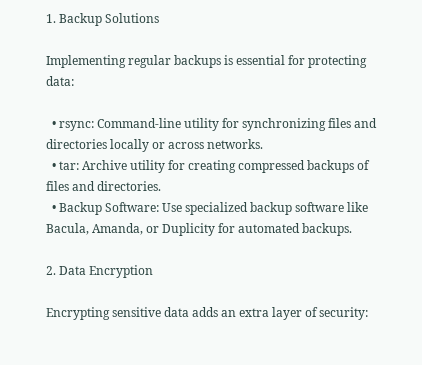1. Backup Solutions

Implementing regular backups is essential for protecting data:

  • rsync: Command-line utility for synchronizing files and directories locally or across networks.
  • tar: Archive utility for creating compressed backups of files and directories.
  • Backup Software: Use specialized backup software like Bacula, Amanda, or Duplicity for automated backups.

2. Data Encryption

Encrypting sensitive data adds an extra layer of security: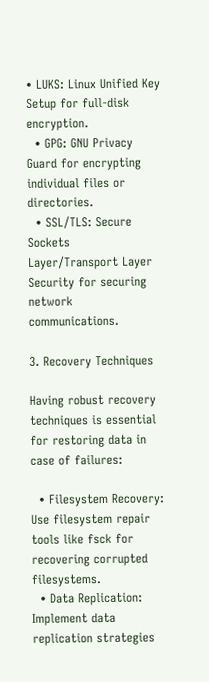• LUKS: Linux Unified Key Setup for full-disk encryption.
  • GPG: GNU Privacy Guard for encrypting individual files or directories.
  • SSL/TLS: Secure Sockets Layer/Transport Layer Security for securing network communications.

3. Recovery Techniques

Having robust recovery techniques is essential for restoring data in case of failures:

  • Filesystem Recovery: Use filesystem repair tools like fsck for recovering corrupted filesystems.
  • Data Replication: Implement data replication strategies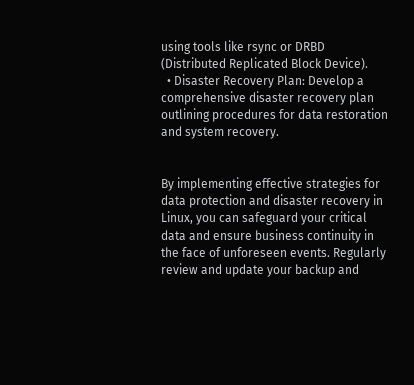using tools like rsync or DRBD (Distributed Replicated Block Device).
  • Disaster Recovery Plan: Develop a comprehensive disaster recovery plan outlining procedures for data restoration and system recovery.


By implementing effective strategies for data protection and disaster recovery in Linux, you can safeguard your critical data and ensure business continuity in the face of unforeseen events. Regularly review and update your backup and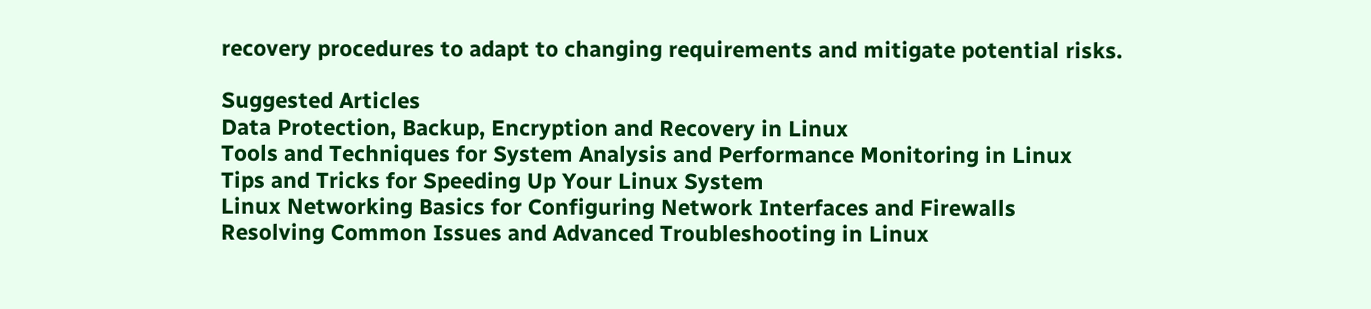recovery procedures to adapt to changing requirements and mitigate potential risks.

Suggested Articles
Data Protection, Backup, Encryption and Recovery in Linux
Tools and Techniques for System Analysis and Performance Monitoring in Linux
Tips and Tricks for Speeding Up Your Linux System
Linux Networking Basics for Configuring Network Interfaces and Firewalls
Resolving Common Issues and Advanced Troubleshooting in Linux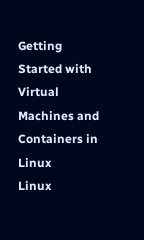Getting Started with Virtual Machines and Containers in Linux
Linux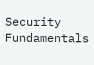Security Fundamentals